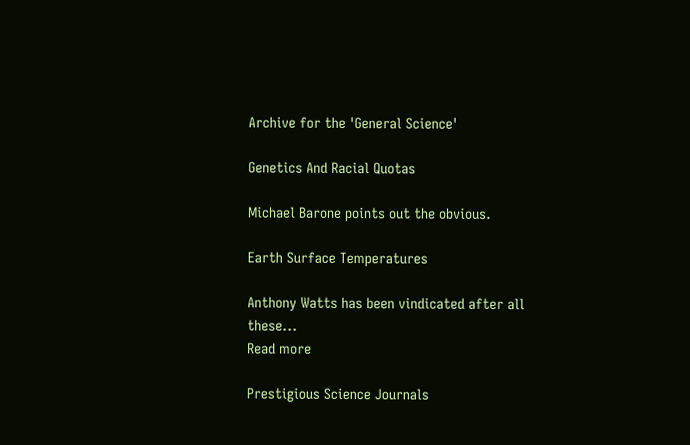Archive for the 'General Science'

Genetics And Racial Quotas

Michael Barone points out the obvious.

Earth Surface Temperatures

Anthony Watts has been vindicated after all these...
Read more

Prestigious Science Journals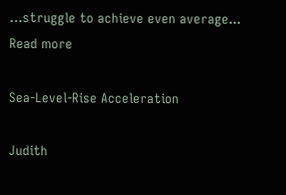…struggle to achieve even average...
Read more

Sea-Level-Rise Acceleration

Judith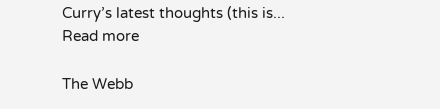Curry’s latest thoughts (this is...
Read more

The Webb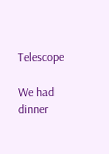Telescope

We had dinner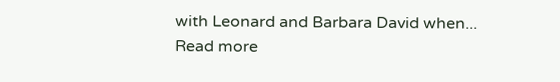with Leonard and Barbara David when...
Read more